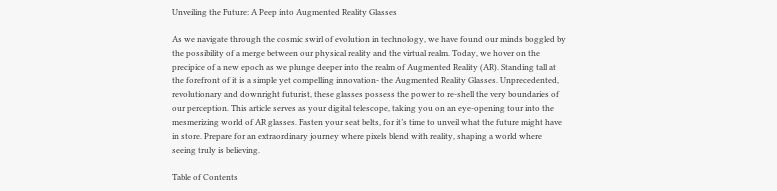Unveiling the Future: A Peep into Augmented Reality Glasses

As we navigate through the cosmic swirl of evolution in technology, we have found our minds boggled by the possibility of a merge between our physical reality and the virtual realm. Today, we hover on the precipice of a new epoch as we plunge deeper into the realm of Augmented Reality (AR). Standing tall at the forefront of it is a simple yet compelling innovation- the Augmented Reality Glasses. Unprecedented, revolutionary and downright futurist, these glasses possess the power to re-shell the very boundaries of our perception. This article serves as your digital telescope, taking you on an eye-opening tour into the mesmerizing world of AR glasses. Fasten your seat belts, for it’s time to unveil what the future might have in store. Prepare for an extraordinary journey where pixels blend with reality, shaping a world where seeing truly is believing.

Table of Contents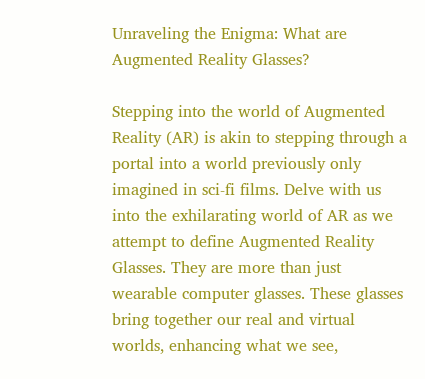Unraveling the Enigma: What are Augmented Reality Glasses?

Stepping into the world of Augmented Reality (AR) is akin to stepping through a portal into a world previously only imagined in sci-fi films. Delve with us into the exhilarating world of AR as we attempt to define Augmented Reality Glasses. They are more than just wearable computer glasses. These glasses bring together our real and virtual worlds, enhancing what we see,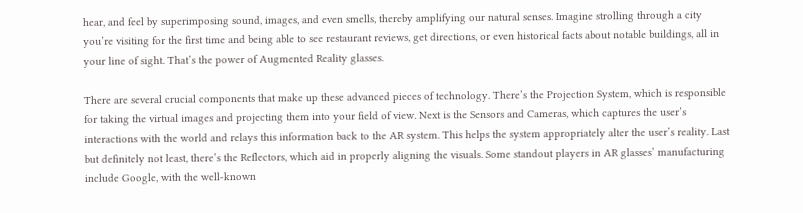hear, and feel by superimposing sound, images, and even smells, thereby amplifying our natural senses. Imagine strolling through a city you’re visiting for the first time and being able to see restaurant reviews, get directions, or even historical facts about notable buildings, all in your line of sight. That’s the power of Augmented Reality glasses.

There are several crucial components that make up these advanced pieces of technology. There’s the Projection System, which is responsible for taking the virtual images and projecting them into your field of view. Next is the Sensors and Cameras, which captures the user’s interactions with the world and relays this information back to the AR system. This helps the system appropriately alter the user’s reality. Last but definitely not least, there’s the Reflectors, which aid in properly aligning the visuals. Some standout players in AR glasses’ manufacturing include Google, with the well-known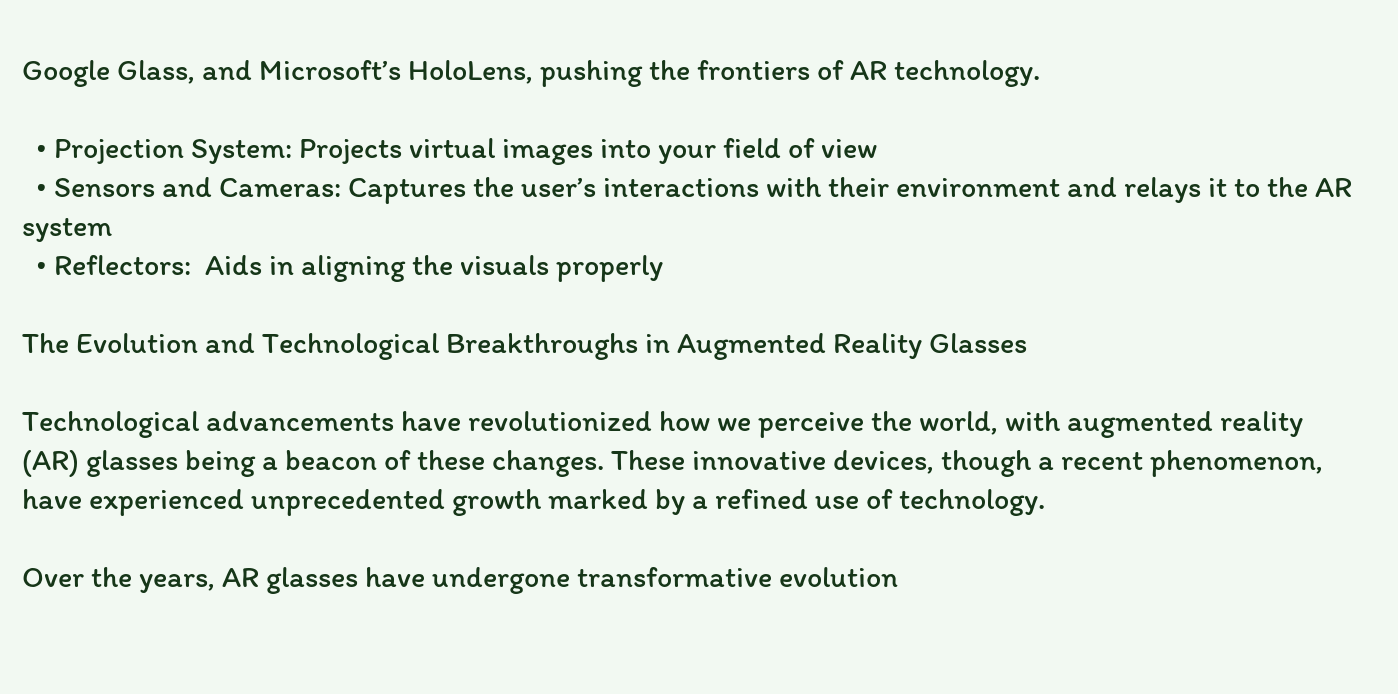Google Glass, and Microsoft’s HoloLens, pushing the frontiers of AR technology.

  • Projection System: Projects virtual images into your field of view
  • Sensors and Cameras: Captures the user’s interactions with their environment and relays it to the AR system
  • Reflectors:  Aids in aligning the visuals properly

The Evolution and Technological Breakthroughs in Augmented Reality Glasses

Technological advancements have revolutionized how we perceive the world, with augmented reality (AR) glasses being a beacon of these changes. These innovative devices, though a recent phenomenon, have experienced unprecedented growth marked by a refined use of technology.

Over the years, AR glasses have undergone transformative evolution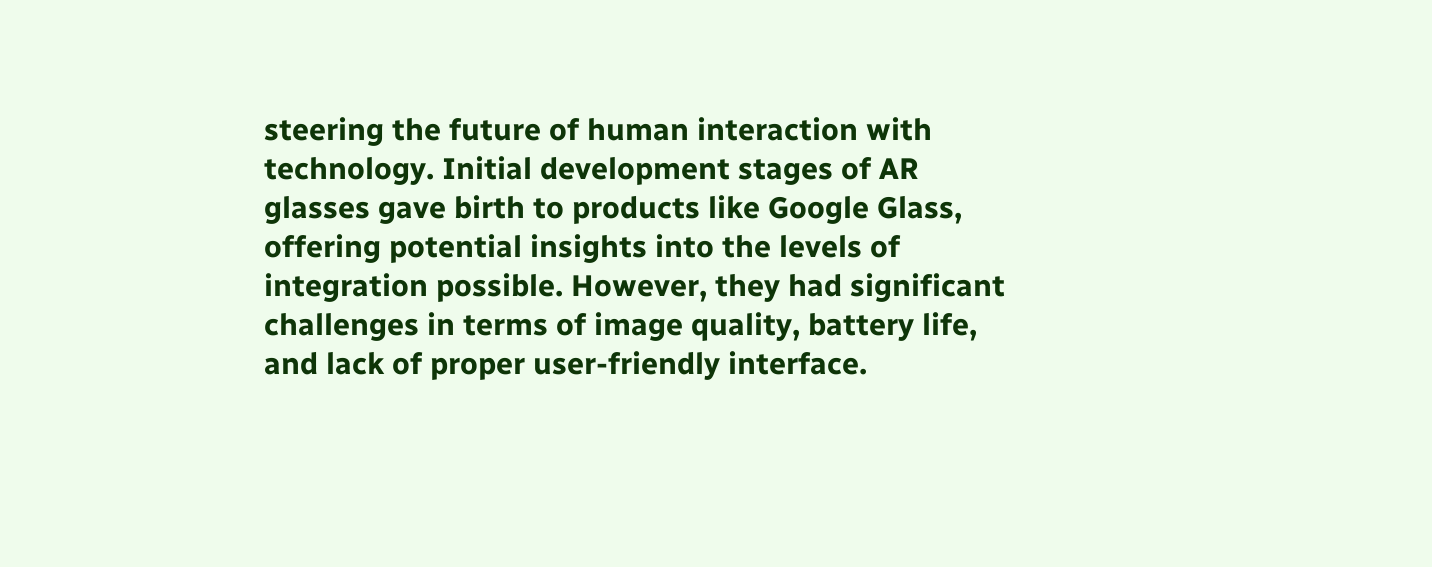steering the future of human interaction with technology. Initial development stages of AR glasses gave birth to products like Google Glass, offering potential insights into the levels of integration possible. However, they had significant challenges in terms of image quality, battery life, and lack of proper user-friendly interface.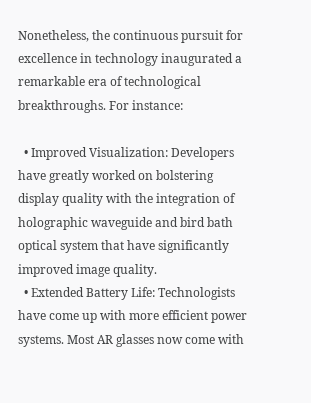Nonetheless, the continuous pursuit for excellence in technology inaugurated a remarkable era of technological breakthroughs. For instance:

  • Improved Visualization: Developers have greatly worked on bolstering display quality with the integration of holographic waveguide and bird bath optical system that have significantly improved image quality.
  • Extended Battery Life: Technologists have come up with more efficient power systems. Most AR glasses now come with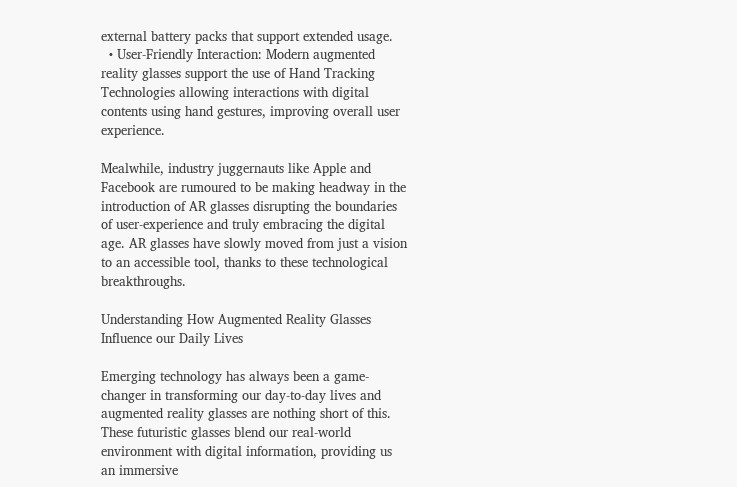external battery packs that support extended usage.
  • User-Friendly Interaction: Modern augmented reality glasses support the use of Hand Tracking Technologies allowing interactions with digital contents using hand gestures, improving overall user experience.

Mealwhile, industry juggernauts like Apple and Facebook are rumoured to be making headway in the introduction of AR glasses disrupting the boundaries of user-experience and truly embracing the digital age. AR glasses have slowly moved from just a vision to an accessible tool, thanks to these technological breakthroughs.

Understanding How Augmented Reality Glasses Influence our Daily Lives

Emerging technology has always been a game-changer in transforming our day-to-day lives and augmented reality glasses are nothing short of this. These futuristic glasses blend our real-world environment with digital information, providing us an immersive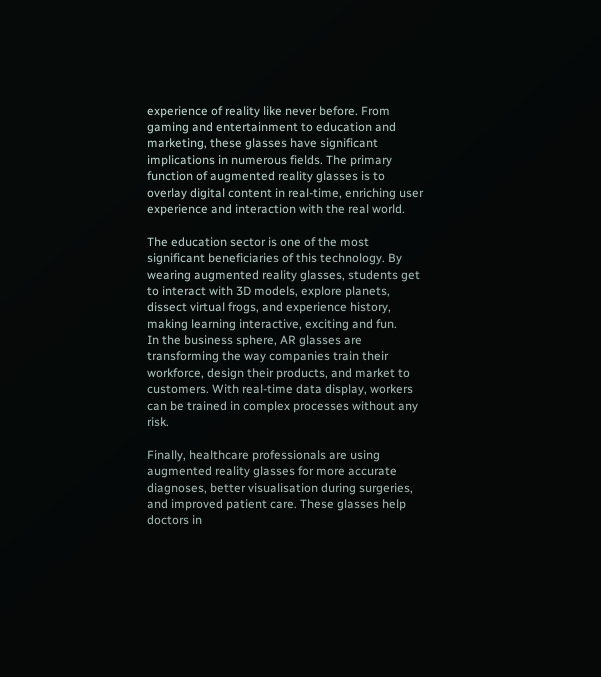experience of reality like never before. From gaming and entertainment to education and marketing, these glasses have significant implications in numerous fields. The primary function of augmented reality glasses is to overlay digital content in real-time, enriching user experience and interaction with the real world.

The education sector is one of the most significant beneficiaries of this technology. By wearing augmented reality glasses, students get to interact with 3D models, explore planets, dissect virtual frogs, and experience history, making learning interactive, exciting and fun.
In the business sphere, AR glasses are transforming the way companies train their workforce, design their products, and market to customers. With real-time data display, workers can be trained in complex processes without any risk.

Finally, healthcare professionals are using augmented reality glasses for more accurate diagnoses, better visualisation during surgeries, and improved patient care. These glasses help doctors in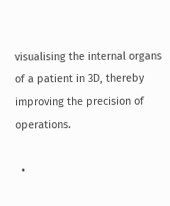visualising the internal organs of a patient in 3D, thereby improving the precision of operations.

  •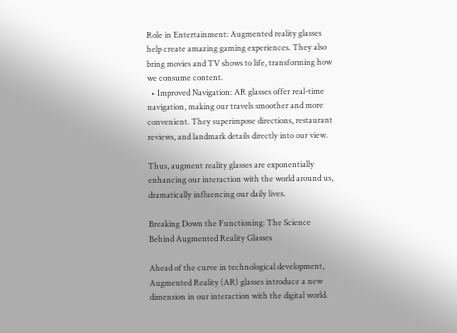Role in Entertainment: Augmented reality glasses help create amazing gaming experiences. They also bring movies and TV shows to life, transforming how we consume content.
  • Improved Navigation: AR glasses offer real-time navigation, making our travels smoother and more convenient. They superimpose directions, restaurant reviews, and landmark details directly into our view.

Thus, augment reality glasses are exponentially enhancing our interaction with the world around us, dramatically influencing our daily lives.

Breaking Down the Functioning: The Science Behind Augmented Reality Glasses

Ahead of the curve in technological development, Augmented Reality (AR) glasses introduce a new dimension in our interaction with the digital world.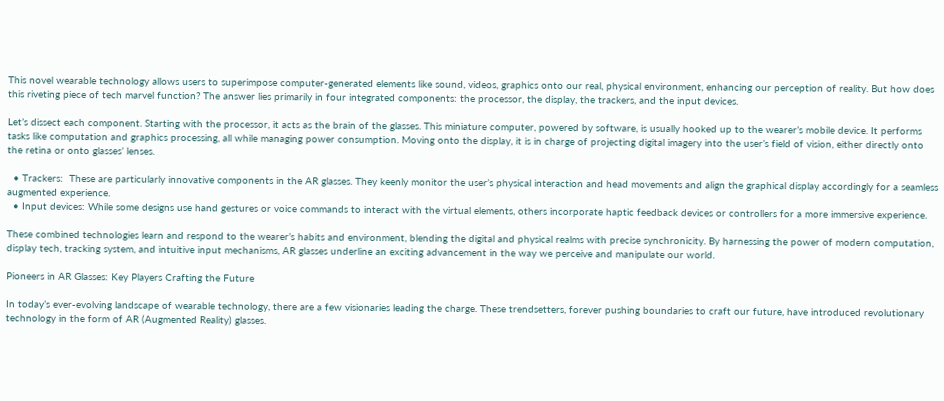This novel wearable technology allows users to superimpose computer-generated elements like sound, videos, graphics onto our real, physical environment, enhancing our perception of reality. But how does this riveting piece of tech marvel function? The answer lies primarily in four integrated components: the processor, the display, the trackers, and the input devices.

Let’s dissect each component. Starting with the processor, it acts as the brain of the glasses. This miniature computer, powered by software, is usually hooked up to the wearer’s mobile device. It performs tasks like computation and graphics processing, all while managing power consumption. Moving onto the display, it is in charge of projecting digital imagery into the user’s field of vision, either directly onto the retina or onto glasses’ lenses.

  • Trackers:  These are particularly innovative components in the AR glasses. They keenly monitor the user’s physical interaction and head movements and align the graphical display accordingly for a seamless augmented experience.
  • Input devices: While some designs use hand gestures or voice commands to interact with the virtual elements, others incorporate haptic feedback devices or controllers for a more immersive experience.

These combined technologies learn and respond to the wearer’s habits and environment, blending the digital and physical realms with precise synchronicity. By harnessing the power of modern computation, display tech, tracking system, and intuitive input mechanisms, AR glasses underline an exciting advancement in the way we perceive and manipulate our world.

Pioneers in AR Glasses: Key Players Crafting the Future

In today’s ever-evolving landscape of wearable technology, there are a few visionaries leading the charge. These trendsetters, forever pushing boundaries to craft our future, have introduced revolutionary technology in the form of AR (Augmented Reality) glasses.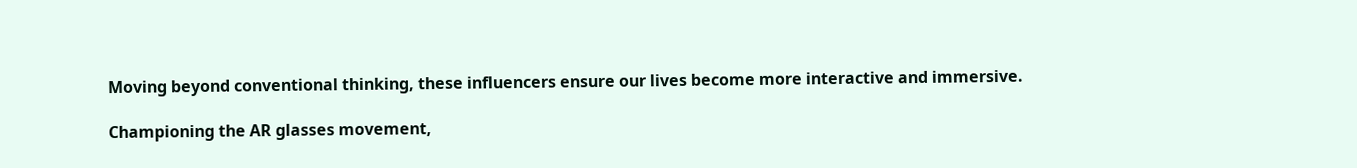Moving beyond conventional thinking, these influencers ensure our lives become more interactive and immersive.

Championing the AR glasses movement,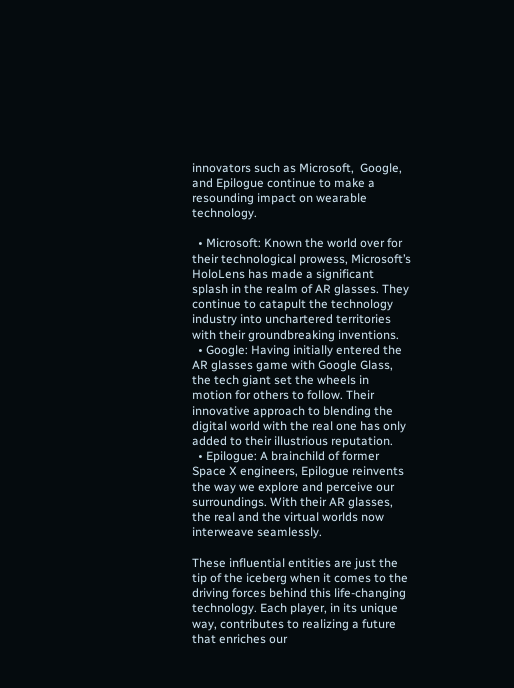innovators such as Microsoft,  Google, and Epilogue continue to make a resounding impact on wearable technology.

  • Microsoft: Known the world over for their technological prowess, Microsoft’s HoloLens has made a significant splash in the realm of AR glasses. They continue to catapult the technology industry into unchartered territories with their groundbreaking inventions.
  • Google: Having initially entered the AR glasses game with Google Glass, the tech giant set the wheels in motion for others to follow. Their innovative approach to blending the digital world with the real one has only added to their illustrious reputation.
  • Epilogue: A brainchild of former Space X engineers, Epilogue reinvents the way we explore and perceive our surroundings. With their AR glasses, the real and the virtual worlds now interweave seamlessly.

These influential entities are just the tip of the iceberg when it comes to the driving forces behind this life-changing technology. Each player, in its unique way, contributes to realizing a future that enriches our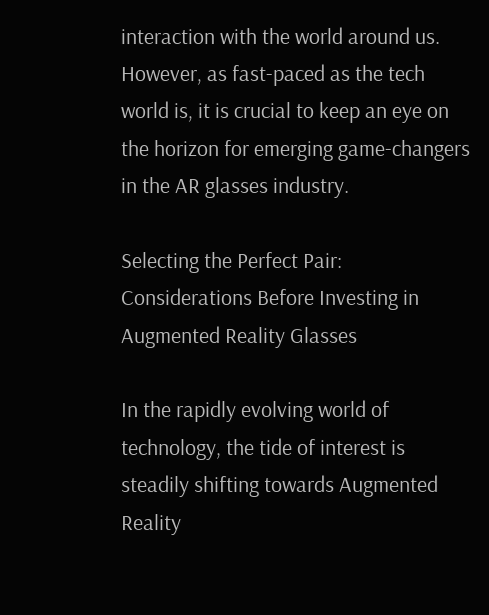interaction with the world around us. However, as fast-paced as the tech world is, it is crucial to keep an eye on the horizon for emerging game-changers in the AR glasses industry.

Selecting the Perfect Pair: Considerations Before Investing in Augmented Reality Glasses

In the rapidly evolving world of technology, the tide of interest is steadily shifting towards Augmented Reality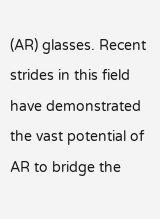(AR) glasses. Recent strides in this field have demonstrated the vast potential of AR to bridge the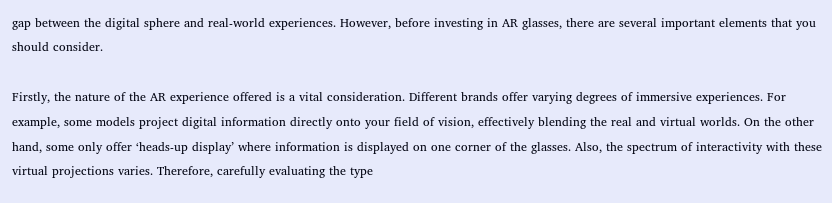gap between the digital sphere and real-world experiences. However, before investing in AR glasses, there are several important elements that you should consider.

Firstly, the nature of the AR experience offered is a vital consideration. Different brands offer varying degrees of immersive experiences. For example, some models project digital information directly onto your field of vision, effectively blending the real and virtual worlds. On the other hand, some only offer ‘heads-up display’ where information is displayed on one corner of the glasses. Also, the spectrum of interactivity with these virtual projections varies. Therefore, carefully evaluating the type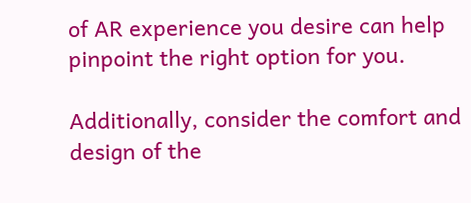of AR experience you desire can help pinpoint the right option for you.

Additionally, consider the comfort and design of the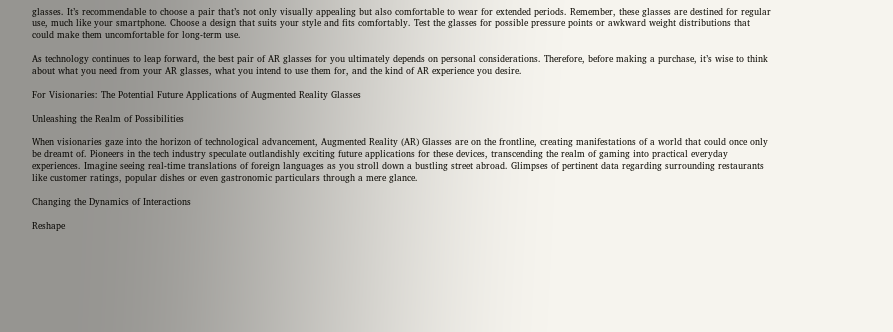glasses. It’s recommendable to choose a pair that’s not only visually appealing but also comfortable to wear for extended periods. Remember, these glasses are destined for regular use, much like your smartphone. Choose a design that suits your style and fits comfortably. Test the glasses for possible pressure points or awkward weight distributions that could make them uncomfortable for long-term use.

As technology continues to leap forward, the best pair of AR glasses for you ultimately depends on personal considerations. Therefore, before making a purchase, it’s wise to think about what you need from your AR glasses, what you intend to use them for, and the kind of AR experience you desire.

For Visionaries: The Potential Future Applications of Augmented Reality Glasses

Unleashing the Realm of Possibilities

When visionaries gaze into the horizon of technological advancement, Augmented Reality (AR) Glasses are on the frontline, creating manifestations of a world that could once only be dreamt of. Pioneers in the tech industry speculate outlandishly exciting future applications for these devices, transcending the realm of gaming into practical everyday experiences. Imagine seeing real-time translations of foreign languages as you stroll down a bustling street abroad. Glimpses of pertinent data regarding surrounding restaurants like customer ratings, popular dishes or even gastronomic particulars through a mere glance.

Changing the Dynamics of Interactions

Reshape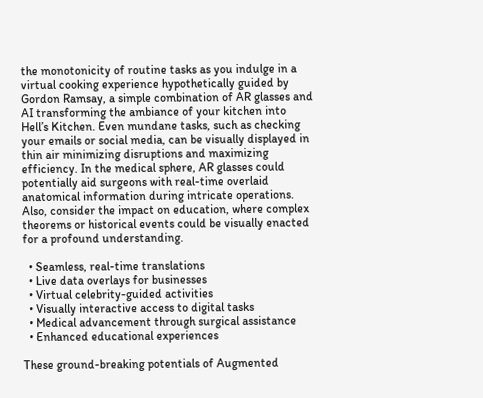the monotonicity of routine tasks as you indulge in a virtual cooking experience hypothetically guided by Gordon Ramsay, a simple combination of AR glasses and AI transforming the ambiance of your kitchen into Hell’s Kitchen. Even mundane tasks, such as checking your emails or social media, can be visually displayed in thin air minimizing disruptions and maximizing efficiency. In the medical sphere, AR glasses could potentially aid surgeons with real-time overlaid anatomical information during intricate operations. Also, consider the impact on education, where complex theorems or historical events could be visually enacted for a profound understanding.

  • Seamless, real-time translations
  • Live data overlays for businesses
  • Virtual celebrity-guided activities
  • Visually interactive access to digital tasks
  • Medical advancement through surgical assistance
  • Enhanced educational experiences

These ground-breaking potentials of Augmented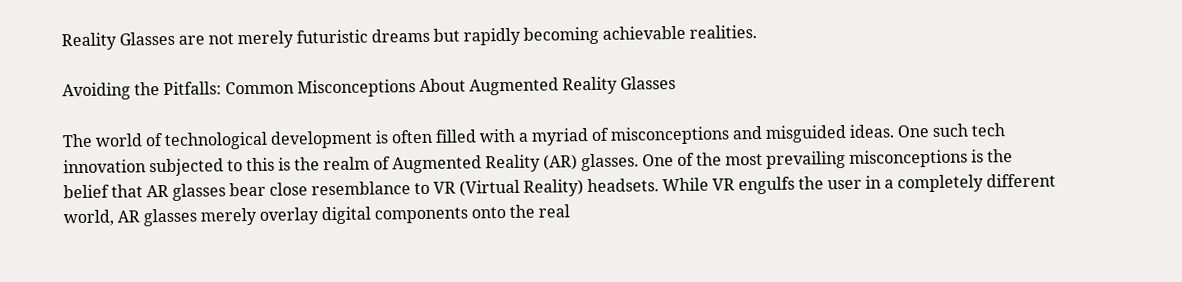Reality Glasses are not merely futuristic dreams but rapidly becoming achievable realities.

Avoiding the Pitfalls: Common Misconceptions About Augmented Reality Glasses

The world of technological development is often filled with a myriad of misconceptions and misguided ideas. One such tech innovation subjected to this is the realm of Augmented Reality (AR) glasses. One of the most prevailing misconceptions is the belief that AR glasses bear close resemblance to VR (Virtual Reality) headsets. While VR engulfs the user in a completely different world, AR glasses merely overlay digital components onto the real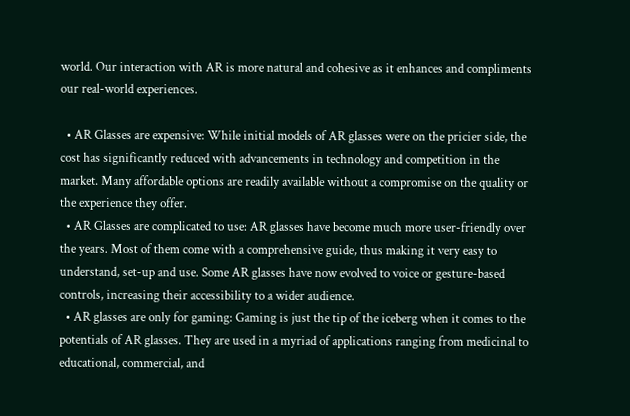world. Our interaction with AR is more natural and cohesive as it enhances and compliments our real-world experiences.

  • AR Glasses are expensive: While initial models of AR glasses were on the pricier side, the cost has significantly reduced with advancements in technology and competition in the market. Many affordable options are readily available without a compromise on the quality or the experience they offer.
  • AR Glasses are complicated to use: AR glasses have become much more user-friendly over the years. Most of them come with a comprehensive guide, thus making it very easy to understand, set-up and use. Some AR glasses have now evolved to voice or gesture-based controls, increasing their accessibility to a wider audience.
  • AR glasses are only for gaming: Gaming is just the tip of the iceberg when it comes to the potentials of AR glasses. They are used in a myriad of applications ranging from medicinal to educational, commercial, and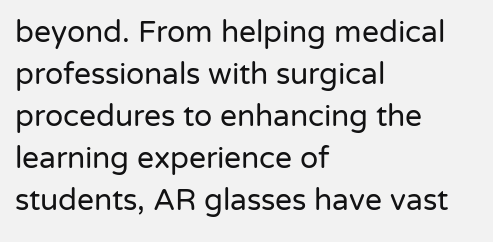beyond. From helping medical professionals with surgical procedures to enhancing the learning experience of students, AR glasses have vast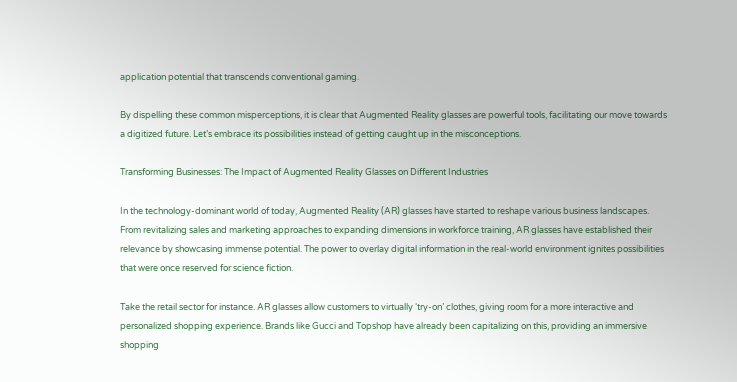application potential that transcends conventional gaming.

By dispelling these common misperceptions, it is clear that Augmented Reality glasses are powerful tools, facilitating our move towards a digitized future. Let’s embrace its possibilities instead of getting caught up in the misconceptions.

Transforming Businesses: The Impact of Augmented Reality Glasses on Different Industries

In the technology-dominant world of today, Augmented Reality (AR) glasses have started to reshape various business landscapes. From revitalizing sales and marketing approaches to expanding dimensions in workforce training, AR glasses have established their relevance by showcasing immense potential. The power to overlay digital information in the real-world environment ignites possibilities that were once reserved for science fiction.

Take the retail sector for instance. AR glasses allow customers to virtually ‘try-on’ clothes, giving room for a more interactive and personalized shopping experience. Brands like Gucci and Topshop have already been capitalizing on this, providing an immersive shopping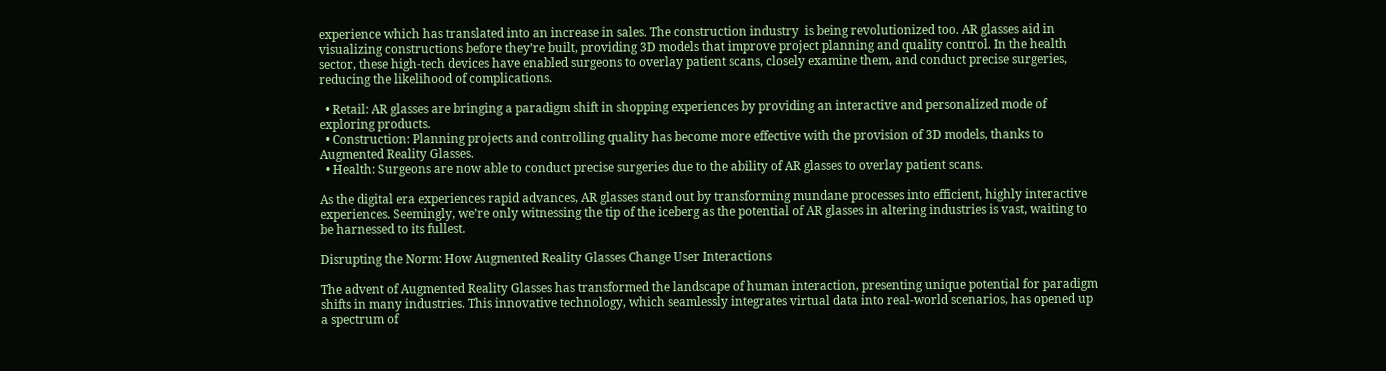experience which has translated into an increase in sales. The construction industry  is being revolutionized too. AR glasses aid in visualizing constructions before they’re built, providing 3D models that improve project planning and quality control. In the health sector, these high-tech devices have enabled surgeons to overlay patient scans, closely examine them, and conduct precise surgeries, reducing the likelihood of complications.

  • Retail: AR glasses are bringing a paradigm shift in shopping experiences by providing an interactive and personalized mode of exploring products.
  • Construction: Planning projects and controlling quality has become more effective with the provision of 3D models, thanks to Augmented Reality Glasses.
  • Health: Surgeons are now able to conduct precise surgeries due to the ability of AR glasses to overlay patient scans.

As the digital era experiences rapid advances, AR glasses stand out by transforming mundane processes into efficient, highly interactive experiences. Seemingly, we’re only witnessing the tip of the iceberg as the potential of AR glasses in altering industries is vast, waiting to be harnessed to its fullest.

Disrupting the Norm: How Augmented Reality Glasses Change User Interactions

The advent of Augmented Reality Glasses has transformed the landscape of human interaction, presenting unique potential for paradigm shifts in many industries. This innovative technology, which seamlessly integrates virtual data into real-world scenarios, has opened up a spectrum of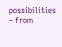possibilities – from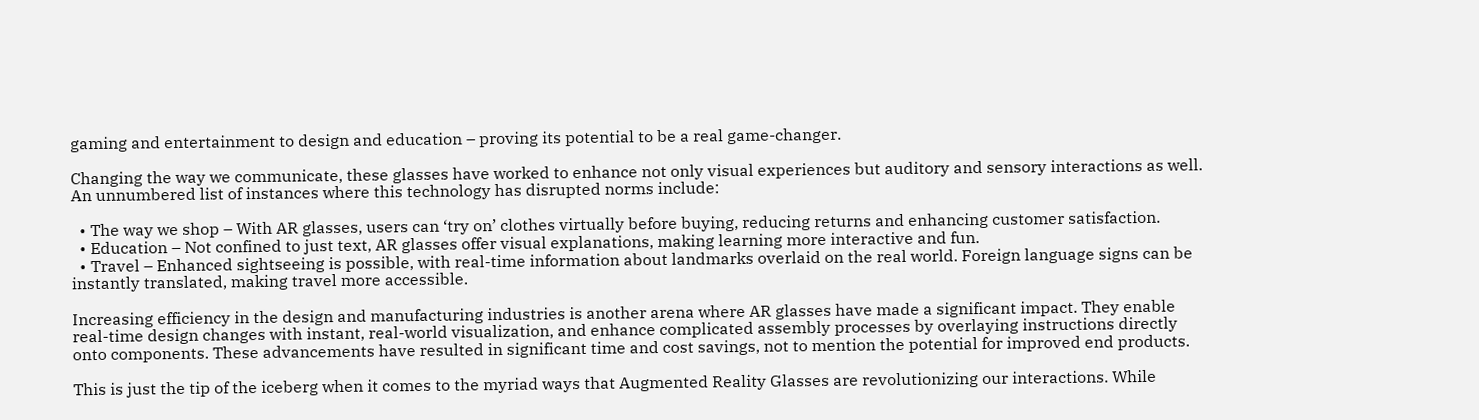gaming and entertainment to design and education – proving its potential to be a real game-changer.

Changing the way we communicate, these glasses have worked to enhance not only visual experiences but auditory and sensory interactions as well. An unnumbered list of instances where this technology has disrupted norms include:

  • The way we shop – With AR glasses, users can ‘try on’ clothes virtually before buying, reducing returns and enhancing customer satisfaction.
  • Education – Not confined to just text, AR glasses offer visual explanations, making learning more interactive and fun.
  • Travel – Enhanced sightseeing is possible, with real-time information about landmarks overlaid on the real world. Foreign language signs can be instantly translated, making travel more accessible.

Increasing efficiency in the design and manufacturing industries is another arena where AR glasses have made a significant impact. They enable real-time design changes with instant, real-world visualization, and enhance complicated assembly processes by overlaying instructions directly onto components. These advancements have resulted in significant time and cost savings, not to mention the potential for improved end products.

This is just the tip of the iceberg when it comes to the myriad ways that Augmented Reality Glasses are revolutionizing our interactions. While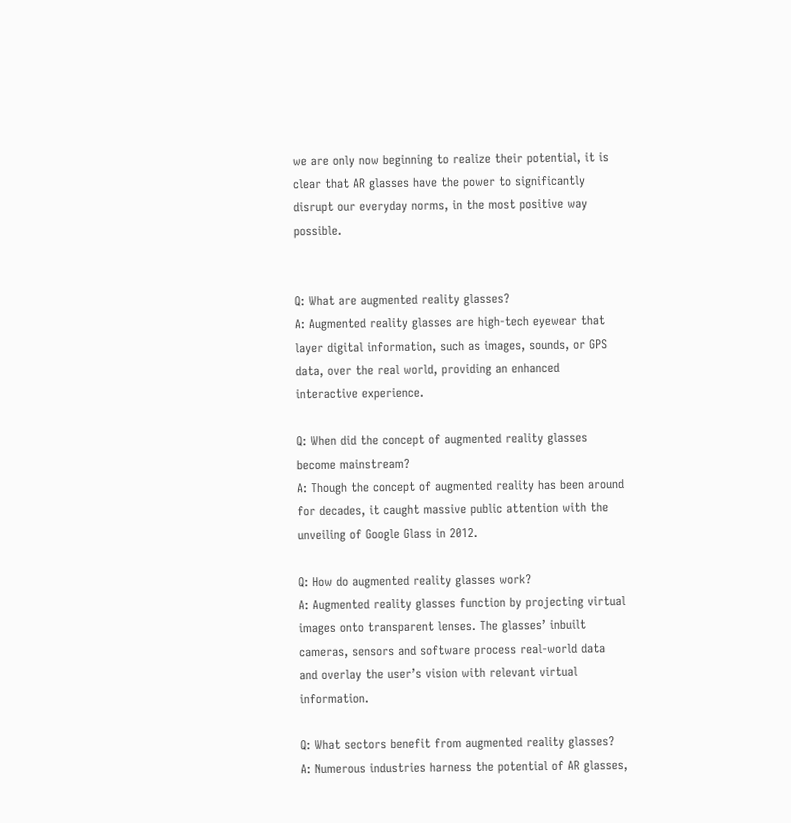we are only now beginning to realize their potential, it is clear that AR glasses have the power to significantly disrupt our everyday norms, in the most positive way possible.


Q: What are augmented reality glasses?
A: Augmented reality glasses are high-tech eyewear that layer digital information, such as images, sounds, or GPS data, over the real world, providing an enhanced interactive experience.

Q: When did the concept of augmented reality glasses become mainstream?
A: Though the concept of augmented reality has been around for decades, it caught massive public attention with the unveiling of Google Glass in 2012.

Q: How do augmented reality glasses work?
A: Augmented reality glasses function by projecting virtual images onto transparent lenses. The glasses’ inbuilt cameras, sensors and software process real-world data and overlay the user’s vision with relevant virtual information.

Q: What sectors benefit from augmented reality glasses?
A: Numerous industries harness the potential of AR glasses,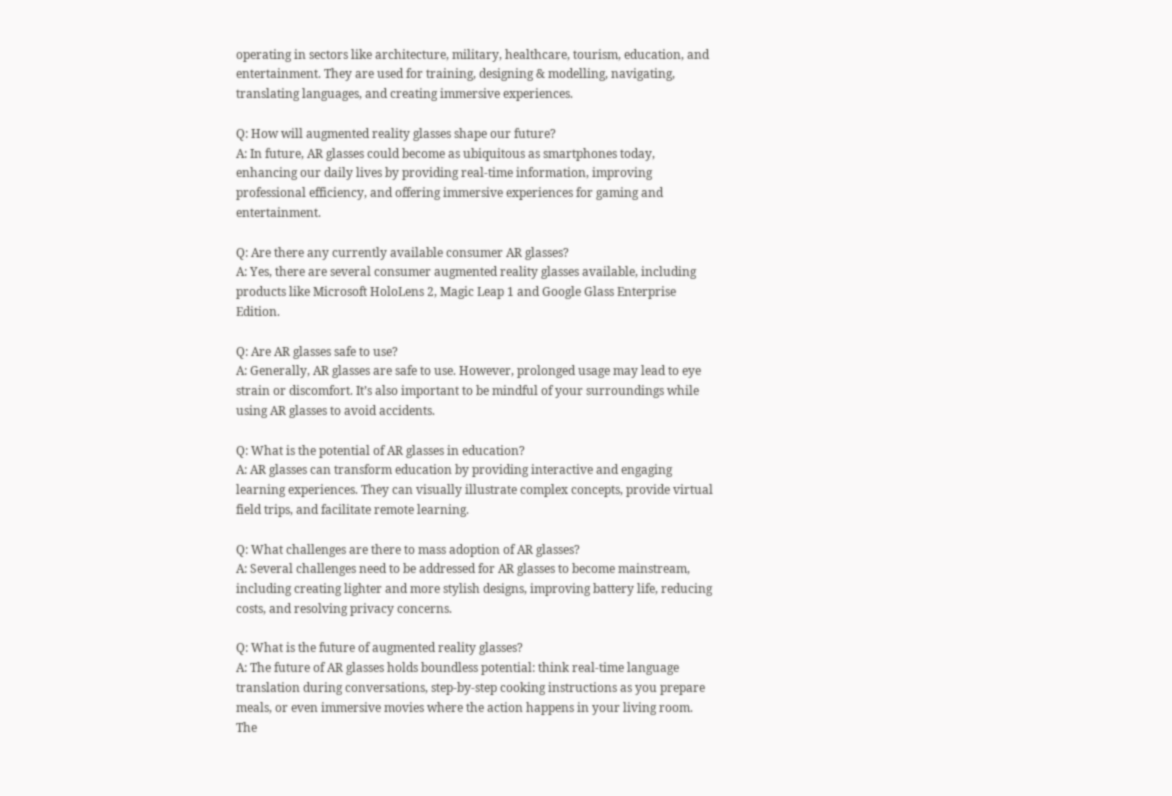operating in sectors like architecture, military, healthcare, tourism, education, and entertainment. They are used for training, designing & modelling, navigating, translating languages, and creating immersive experiences.

Q: How will augmented reality glasses shape our future?
A: In future, AR glasses could become as ubiquitous as smartphones today, enhancing our daily lives by providing real-time information, improving professional efficiency, and offering immersive experiences for gaming and entertainment.

Q: Are there any currently available consumer AR glasses?
A: Yes, there are several consumer augmented reality glasses available, including products like Microsoft HoloLens 2, Magic Leap 1 and Google Glass Enterprise Edition.

Q: Are AR glasses safe to use?
A: Generally, AR glasses are safe to use. However, prolonged usage may lead to eye strain or discomfort. It’s also important to be mindful of your surroundings while using AR glasses to avoid accidents.

Q: What is the potential of AR glasses in education?
A: AR glasses can transform education by providing interactive and engaging learning experiences. They can visually illustrate complex concepts, provide virtual field trips, and facilitate remote learning.

Q: What challenges are there to mass adoption of AR glasses?
A: Several challenges need to be addressed for AR glasses to become mainstream, including creating lighter and more stylish designs, improving battery life, reducing costs, and resolving privacy concerns.

Q: What is the future of augmented reality glasses?
A: The future of AR glasses holds boundless potential: think real-time language translation during conversations, step-by-step cooking instructions as you prepare meals, or even immersive movies where the action happens in your living room. The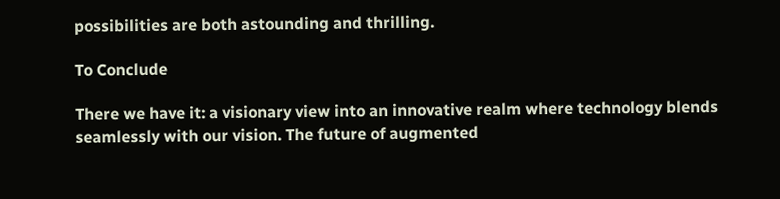possibilities are both astounding and thrilling.

To Conclude

There we have it: a visionary view into an innovative realm where technology blends seamlessly with our vision. The future of augmented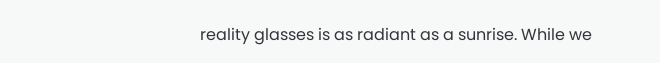reality glasses is as radiant as a sunrise. While we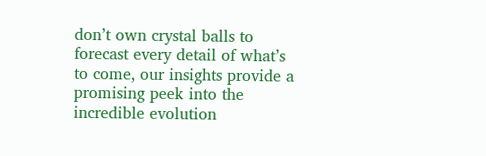don’t own crystal balls to forecast every detail of what’s to come, our insights provide a promising peek into the incredible evolution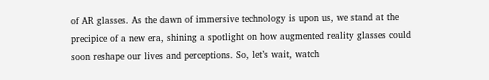of AR glasses. As the dawn of immersive technology is upon us, we stand at the precipice of a new era, shining a spotlight on how augmented reality glasses could soon reshape our lives and perceptions. So, let’s wait, watch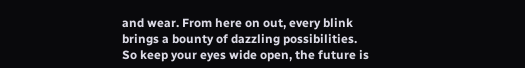and wear. From here on out, every blink brings a bounty of dazzling possibilities. So keep your eyes wide open, the future is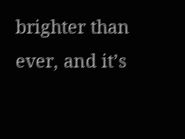brighter than ever, and it’s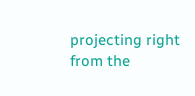projecting right from the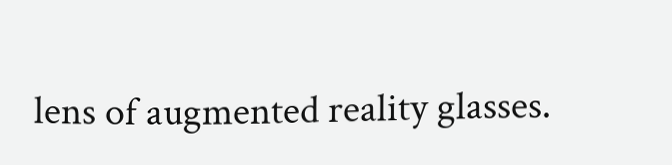lens of augmented reality glasses.